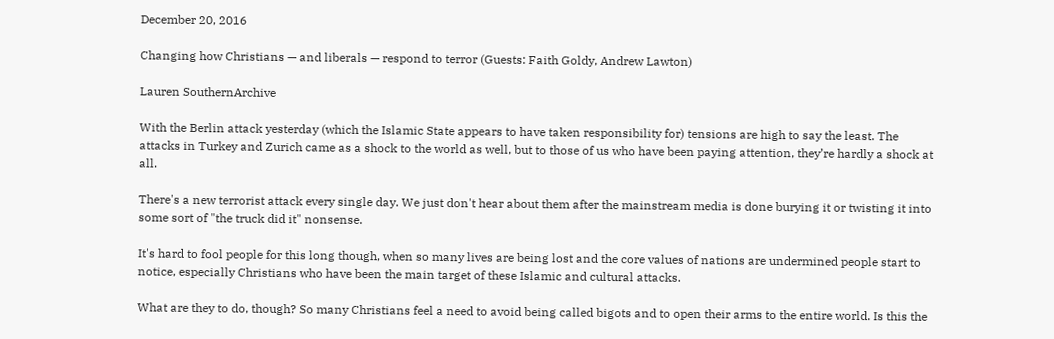December 20, 2016

Changing how Christians — and liberals — respond to terror (Guests: Faith Goldy, Andrew Lawton)

Lauren SouthernArchive

With the Berlin attack yesterday (which the Islamic State appears to have taken responsibility for) tensions are high to say the least. The attacks in Turkey and Zurich came as a shock to the world as well, but to those of us who have been paying attention, they’re hardly a shock at all.

There's a new terrorist attack every single day. We just don't hear about them after the mainstream media is done burying it or twisting it into some sort of "the truck did it" nonsense.

It's hard to fool people for this long though, when so many lives are being lost and the core values of nations are undermined people start to notice, especially Christians who have been the main target of these Islamic and cultural attacks.

What are they to do, though? So many Christians feel a need to avoid being called bigots and to open their arms to the entire world. Is this the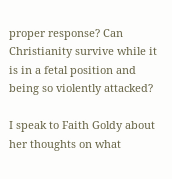proper response? Can Christianity survive while it is in a fetal position and being so violently attacked?

I speak to Faith Goldy about her thoughts on what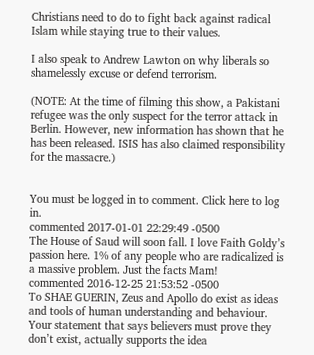Christians need to do to fight back against radical Islam while staying true to their values.

I also speak to Andrew Lawton on why liberals so shamelessly excuse or defend terrorism.

(NOTE: At the time of filming this show, a Pakistani refugee was the only suspect for the terror attack in Berlin. However, new information has shown that he has been released. ISIS has also claimed responsibility for the massacre.)


You must be logged in to comment. Click here to log in.
commented 2017-01-01 22:29:49 -0500
The House of Saud will soon fall. I love Faith Goldy’s passion here. 1% of any people who are radicalized is a massive problem. Just the facts Mam!
commented 2016-12-25 21:53:52 -0500
To SHAE GUERIN, Zeus and Apollo do exist as ideas and tools of human understanding and behaviour. Your statement that says believers must prove they don’t exist, actually supports the idea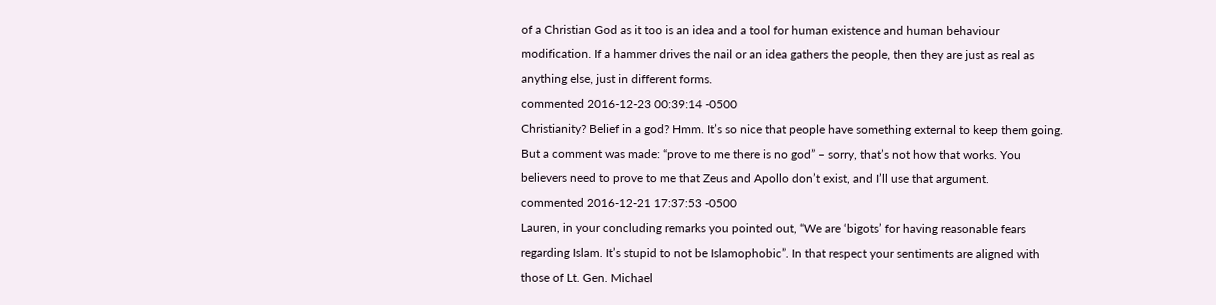of a Christian God as it too is an idea and a tool for human existence and human behaviour modification. If a hammer drives the nail or an idea gathers the people, then they are just as real as anything else, just in different forms.
commented 2016-12-23 00:39:14 -0500
Christianity? Belief in a god? Hmm. It’s so nice that people have something external to keep them going. But a comment was made: “prove to me there is no god” – sorry, that’s not how that works. You believers need to prove to me that Zeus and Apollo don’t exist, and I’ll use that argument.
commented 2016-12-21 17:37:53 -0500
Lauren, in your concluding remarks you pointed out, “We are ‘bigots’ for having reasonable fears regarding Islam. It’s stupid to not be Islamophobic”. In that respect your sentiments are aligned with those of Lt. Gen. Michael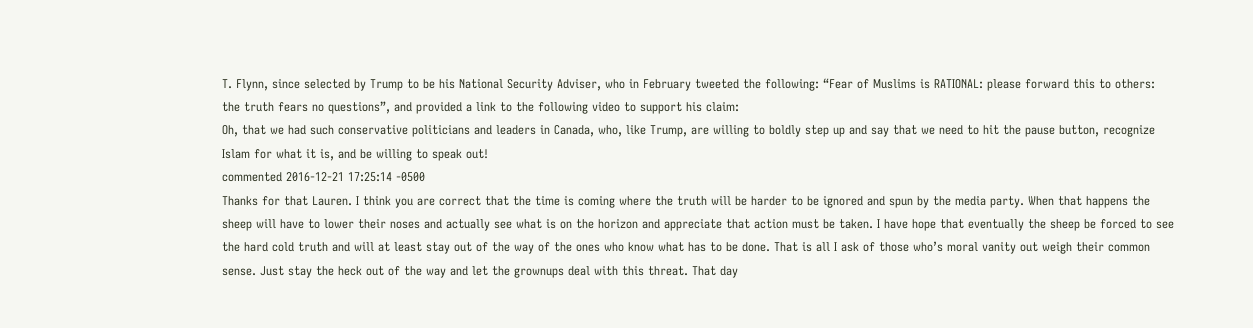T. Flynn, since selected by Trump to be his National Security Adviser, who in February tweeted the following: “Fear of Muslims is RATIONAL: please forward this to others: the truth fears no questions”, and provided a link to the following video to support his claim:
Oh, that we had such conservative politicians and leaders in Canada, who, like Trump, are willing to boldly step up and say that we need to hit the pause button, recognize Islam for what it is, and be willing to speak out!
commented 2016-12-21 17:25:14 -0500
Thanks for that Lauren. I think you are correct that the time is coming where the truth will be harder to be ignored and spun by the media party. When that happens the sheep will have to lower their noses and actually see what is on the horizon and appreciate that action must be taken. I have hope that eventually the sheep be forced to see the hard cold truth and will at least stay out of the way of the ones who know what has to be done. That is all I ask of those who’s moral vanity out weigh their common sense. Just stay the heck out of the way and let the grownups deal with this threat. That day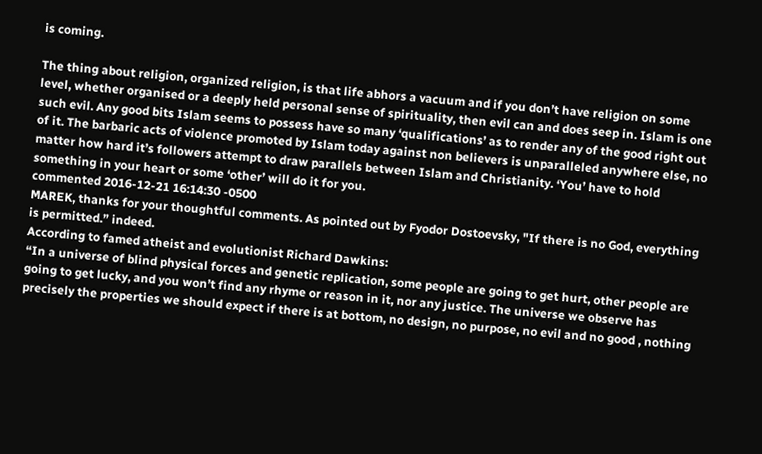is coming.

The thing about religion, organized religion, is that life abhors a vacuum and if you don’t have religion on some level, whether organised or a deeply held personal sense of spirituality, then evil can and does seep in. Islam is one such evil. Any good bits Islam seems to possess have so many ‘qualifications’ as to render any of the good right out of it. The barbaric acts of violence promoted by Islam today against non believers is unparalleled anywhere else, no matter how hard it’s followers attempt to draw parallels between Islam and Christianity. ‘You’ have to hold something in your heart or some ‘other’ will do it for you.
commented 2016-12-21 16:14:30 -0500
MAREK, thanks for your thoughtful comments. As pointed out by Fyodor Dostoevsky, "If there is no God, everything is permitted.” indeed.
According to famed atheist and evolutionist Richard Dawkins:
“In a universe of blind physical forces and genetic replication, some people are going to get hurt, other people are going to get lucky, and you won’t find any rhyme or reason in it, nor any justice. The universe we observe has precisely the properties we should expect if there is at bottom, no design, no purpose, no evil and no good , nothing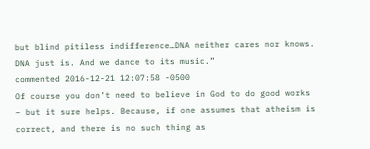but blind pitiless indifference…DNA neither cares nor knows. DNA just is. And we dance to its music.”
commented 2016-12-21 12:07:58 -0500
Of course you don’t need to believe in God to do good works – but it sure helps. Because, if one assumes that atheism is correct, and there is no such thing as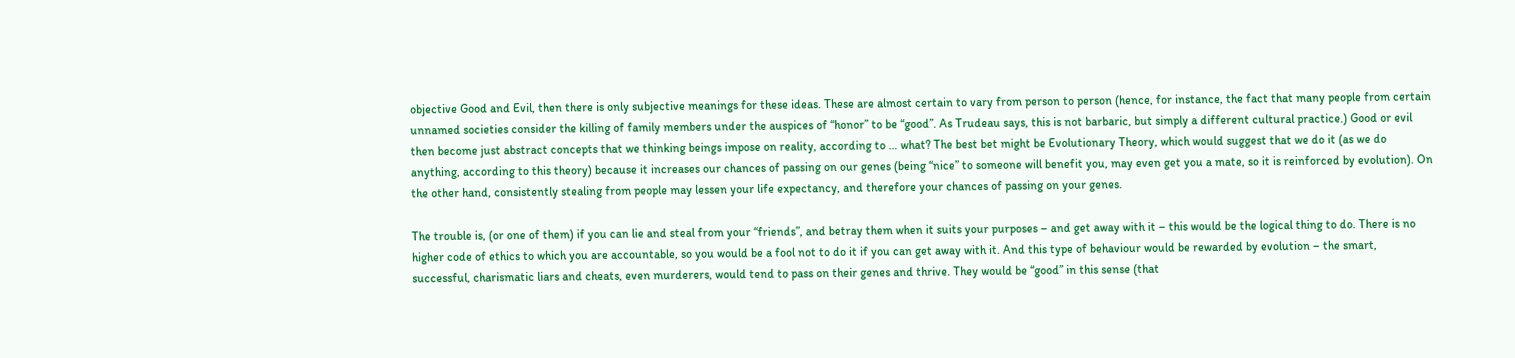objective Good and Evil, then there is only subjective meanings for these ideas. These are almost certain to vary from person to person (hence, for instance, the fact that many people from certain unnamed societies consider the killing of family members under the auspices of “honor” to be “good”. As Trudeau says, this is not barbaric, but simply a different cultural practice.) Good or evil then become just abstract concepts that we thinking beings impose on reality, according to … what? The best bet might be Evolutionary Theory, which would suggest that we do it (as we do anything, according to this theory) because it increases our chances of passing on our genes (being “nice” to someone will benefit you, may even get you a mate, so it is reinforced by evolution). On the other hand, consistently stealing from people may lessen your life expectancy, and therefore your chances of passing on your genes.

The trouble is, (or one of them) if you can lie and steal from your “friends”, and betray them when it suits your purposes – and get away with it – this would be the logical thing to do. There is no higher code of ethics to which you are accountable, so you would be a fool not to do it if you can get away with it. And this type of behaviour would be rewarded by evolution – the smart, successful, charismatic liars and cheats, even murderers, would tend to pass on their genes and thrive. They would be “good” in this sense (that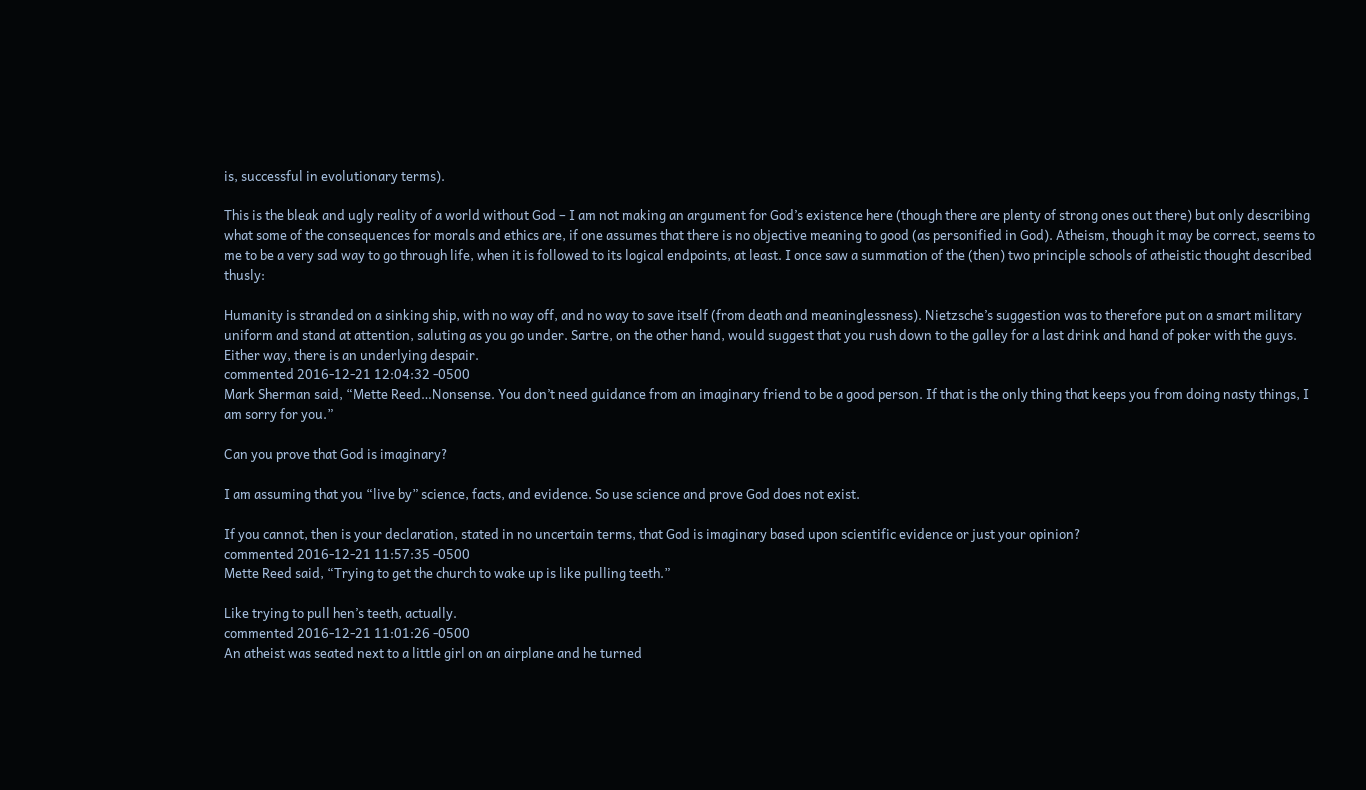is, successful in evolutionary terms).

This is the bleak and ugly reality of a world without God – I am not making an argument for God’s existence here (though there are plenty of strong ones out there) but only describing what some of the consequences for morals and ethics are, if one assumes that there is no objective meaning to good (as personified in God). Atheism, though it may be correct, seems to me to be a very sad way to go through life, when it is followed to its logical endpoints, at least. I once saw a summation of the (then) two principle schools of atheistic thought described thusly:

Humanity is stranded on a sinking ship, with no way off, and no way to save itself (from death and meaninglessness). Nietzsche’s suggestion was to therefore put on a smart military uniform and stand at attention, saluting as you go under. Sartre, on the other hand, would suggest that you rush down to the galley for a last drink and hand of poker with the guys. Either way, there is an underlying despair.
commented 2016-12-21 12:04:32 -0500
Mark Sherman said, “Mette Reed…Nonsense. You don’t need guidance from an imaginary friend to be a good person. If that is the only thing that keeps you from doing nasty things, I am sorry for you.”

Can you prove that God is imaginary?

I am assuming that you “live by” science, facts, and evidence. So use science and prove God does not exist.

If you cannot, then is your declaration, stated in no uncertain terms, that God is imaginary based upon scientific evidence or just your opinion?
commented 2016-12-21 11:57:35 -0500
Mette Reed said, “Trying to get the church to wake up is like pulling teeth.”

Like trying to pull hen’s teeth, actually.
commented 2016-12-21 11:01:26 -0500
An atheist was seated next to a little girl on an airplane and he turned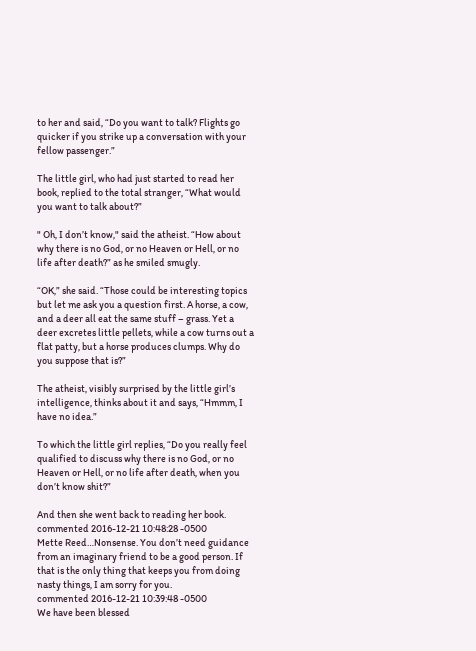to her and said, “Do you want to talk? Flights go quicker if you strike up a conversation with your fellow passenger.”

The little girl, who had just started to read her book, replied to the total stranger, “What would you want to talk about?”

" Oh, I don’t know," said the atheist. “How about why there is no God, or no Heaven or Hell, or no life after death?” as he smiled smugly.

“OK,” she said. “Those could be interesting topics but let me ask you a question first. A horse, a cow, and a deer all eat the same stuff – grass. Yet a deer excretes little pellets, while a cow turns out a flat patty, but a horse produces clumps. Why do you suppose that is?”

The atheist, visibly surprised by the little girl’s intelligence, thinks about it and says, “Hmmm, I have no idea.”

To which the little girl replies, “Do you really feel qualified to discuss why there is no God, or no Heaven or Hell, or no life after death, when you don’t know shit?”

And then she went back to reading her book.
commented 2016-12-21 10:48:28 -0500
Mette Reed…Nonsense. You don’t need guidance from an imaginary friend to be a good person. If that is the only thing that keeps you from doing nasty things, I am sorry for you.
commented 2016-12-21 10:39:48 -0500
We have been blessed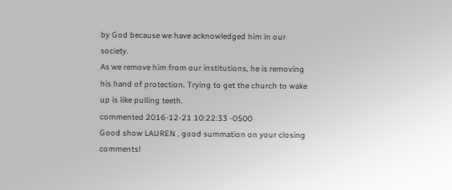by God because we have acknowledged him in our society.
As we remove him from our institutions, he is removing his hand of protection. Trying to get the church to wake up is like pulling teeth.
commented 2016-12-21 10:22:33 -0500
Good show LAUREN , good summation on your closing comments!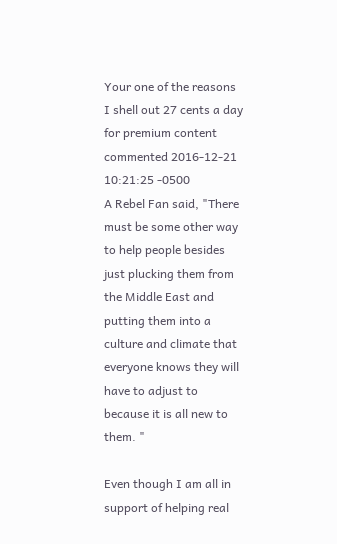Your one of the reasons I shell out 27 cents a day for premium content
commented 2016-12-21 10:21:25 -0500
A Rebel Fan said, "There must be some other way to help people besides just plucking them from the Middle East and putting them into a culture and climate that everyone knows they will have to adjust to because it is all new to them. "

Even though I am all in support of helping real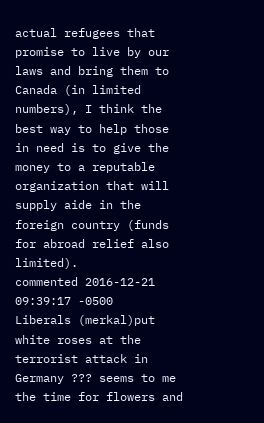actual refugees that promise to live by our laws and bring them to Canada (in limited numbers), I think the best way to help those in need is to give the money to a reputable organization that will supply aide in the foreign country (funds for abroad relief also limited).
commented 2016-12-21 09:39:17 -0500
Liberals (merkal)put white roses at the terrorist attack in Germany ??? seems to me the time for flowers and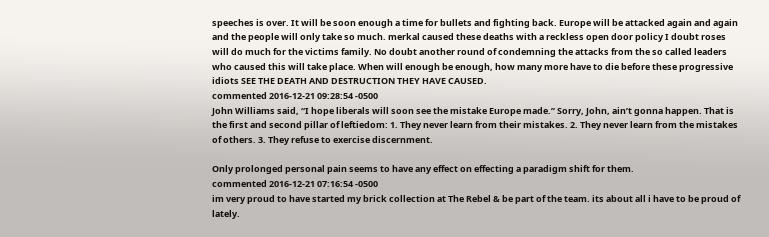speeches is over. It will be soon enough a time for bullets and fighting back. Europe will be attacked again and again and the people will only take so much. merkal caused these deaths with a reckless open door policy I doubt roses will do much for the victims family. No doubt another round of condemning the attacks from the so called leaders who caused this will take place. When will enough be enough, how many more have to die before these progressive idiots SEE THE DEATH AND DESTRUCTION THEY HAVE CAUSED.
commented 2016-12-21 09:28:54 -0500
John Williams said, “I hope liberals will soon see the mistake Europe made.” Sorry, John, ain’t gonna happen. That is the first and second pillar of leftiedom: 1. They never learn from their mistakes. 2. They never learn from the mistakes of others. 3. They refuse to exercise discernment.

Only prolonged personal pain seems to have any effect on effecting a paradigm shift for them.
commented 2016-12-21 07:16:54 -0500
im very proud to have started my brick collection at The Rebel & be part of the team. its about all i have to be proud of lately.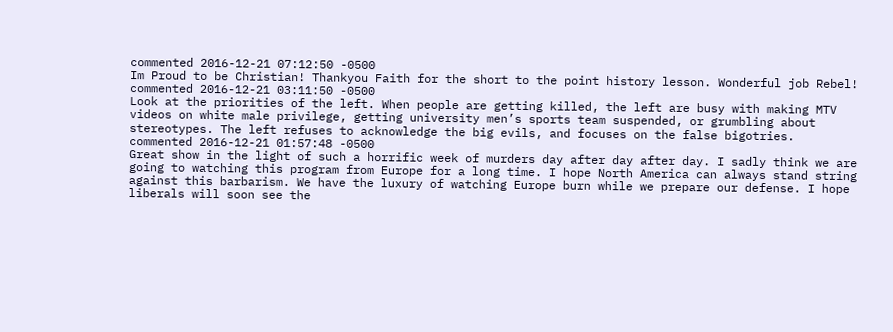commented 2016-12-21 07:12:50 -0500
Im Proud to be Christian! Thankyou Faith for the short to the point history lesson. Wonderful job Rebel!
commented 2016-12-21 03:11:50 -0500
Look at the priorities of the left. When people are getting killed, the left are busy with making MTV videos on white male privilege, getting university men’s sports team suspended, or grumbling about stereotypes. The left refuses to acknowledge the big evils, and focuses on the false bigotries.
commented 2016-12-21 01:57:48 -0500
Great show in the light of such a horrific week of murders day after day after day. I sadly think we are going to watching this program from Europe for a long time. I hope North America can always stand string against this barbarism. We have the luxury of watching Europe burn while we prepare our defense. I hope liberals will soon see the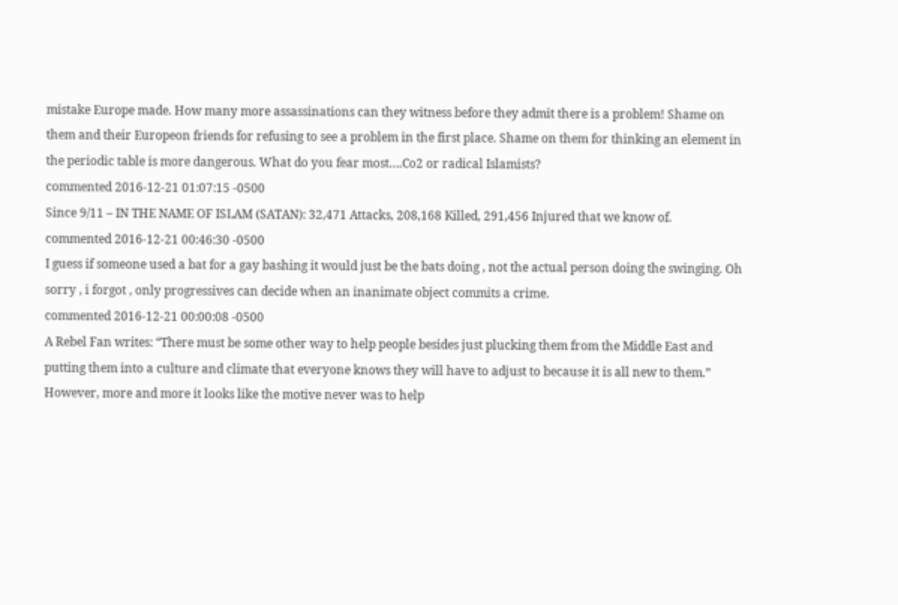mistake Europe made. How many more assassinations can they witness before they admit there is a problem! Shame on them and their Europeon friends for refusing to see a problem in the first place. Shame on them for thinking an element in the periodic table is more dangerous. What do you fear most….Co2 or radical Islamists?
commented 2016-12-21 01:07:15 -0500
Since 9/11 – IN THE NAME OF ISLAM (SATAN): 32,471 Attacks, 208,168 Killed, 291,456 Injured that we know of.
commented 2016-12-21 00:46:30 -0500
I guess if someone used a bat for a gay bashing it would just be the bats doing , not the actual person doing the swinging. Oh sorry , i forgot , only progressives can decide when an inanimate object commits a crime.
commented 2016-12-21 00:00:08 -0500
A Rebel Fan writes: “There must be some other way to help people besides just plucking them from the Middle East and putting them into a culture and climate that everyone knows they will have to adjust to because it is all new to them.”
However, more and more it looks like the motive never was to help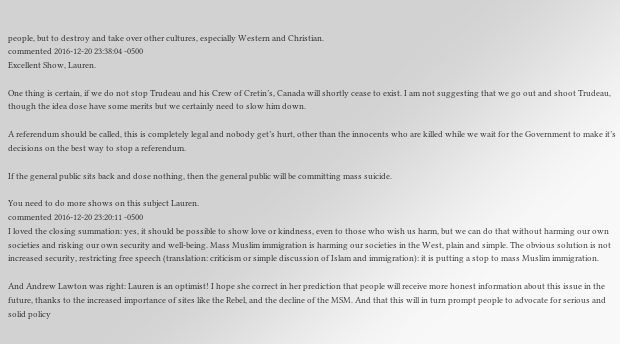people, but to destroy and take over other cultures, especially Western and Christian.
commented 2016-12-20 23:38:04 -0500
Excellent Show, Lauren.

One thing is certain, if we do not stop Trudeau and his Crew of Cretin’s, Canada will shortly cease to exist. I am not suggesting that we go out and shoot Trudeau, though the idea dose have some merits but we certainly need to slow him down.

A referendum should be called, this is completely legal and nobody get’s hurt, other than the innocents who are killed while we wait for the Government to make it’s decisions on the best way to stop a referendum.

If the general public sits back and dose nothing, then the general public will be committing mass suicide.

You need to do more shows on this subject Lauren.
commented 2016-12-20 23:20:11 -0500
I loved the closing summation: yes, it should be possible to show love or kindness, even to those who wish us harm, but we can do that without harming our own societies and risking our own security and well-being. Mass Muslim immigration is harming our societies in the West, plain and simple. The obvious solution is not increased security, restricting free speech (translation: criticism or simple discussion of Islam and immigration): it is putting a stop to mass Muslim immigration.

And Andrew Lawton was right: Lauren is an optimist! I hope she correct in her prediction that people will receive more honest information about this issue in the future, thanks to the increased importance of sites like the Rebel, and the decline of the MSM. And that this will in turn prompt people to advocate for serious and solid policy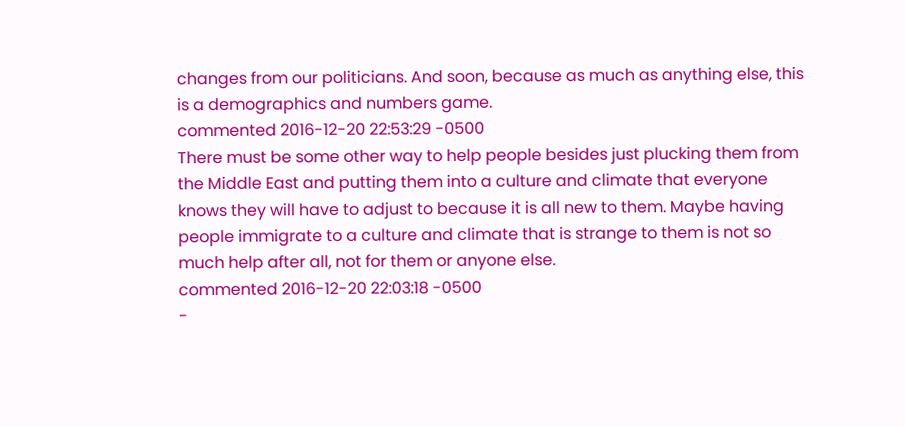changes from our politicians. And soon, because as much as anything else, this is a demographics and numbers game.
commented 2016-12-20 22:53:29 -0500
There must be some other way to help people besides just plucking them from the Middle East and putting them into a culture and climate that everyone knows they will have to adjust to because it is all new to them. Maybe having people immigrate to a culture and climate that is strange to them is not so much help after all, not for them or anyone else.
commented 2016-12-20 22:03:18 -0500
-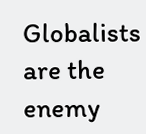Globalists are the enemy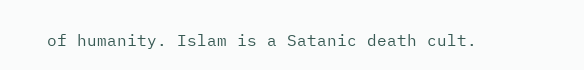of humanity. Islam is a Satanic death cult.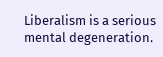Liberalism is a serious mental degeneration.